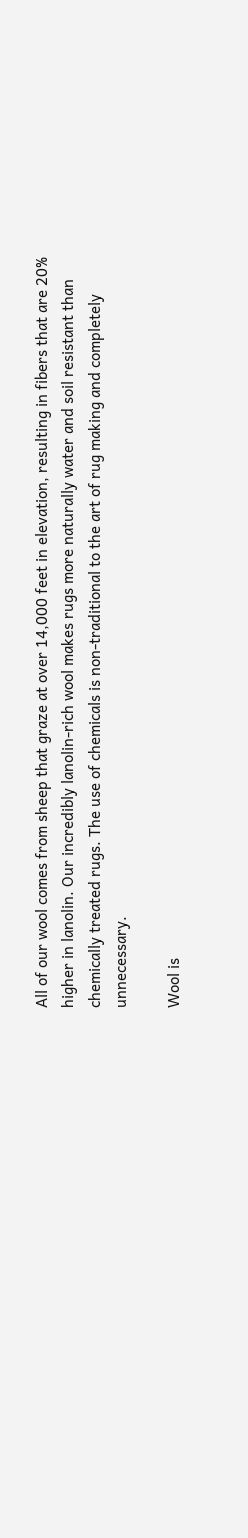All of our wool comes from sheep that graze at over 14,000 feet in elevation, resulting in fibers that are 20% higher in lanolin. Our incredibly lanolin-rich wool makes rugs more naturally water and soil resistant than chemically treated rugs. The use of chemicals is non-traditional to the art of rug making and completely unnecessary.

Wool is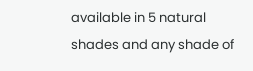available in 5 natural shades and any shade of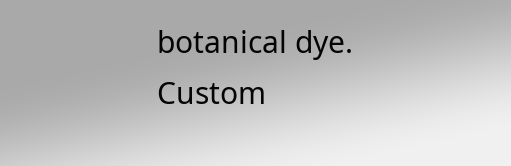botanical dye. Custom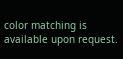color matching is available upon request.